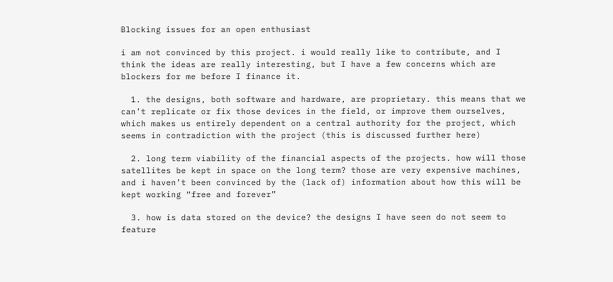Blocking issues for an open enthusiast

i am not convinced by this project. i would really like to contribute, and I think the ideas are really interesting, but I have a few concerns which are blockers for me before I finance it.

  1. the designs, both software and hardware, are proprietary. this means that we can’t replicate or fix those devices in the field, or improve them ourselves, which makes us entirely dependent on a central authority for the project, which seems in contradiction with the project (this is discussed further here)

  2. long term viability of the financial aspects of the projects. how will those satellites be kept in space on the long term? those are very expensive machines, and i haven’t been convinced by the (lack of) information about how this will be kept working “free and forever”

  3. how is data stored on the device? the designs I have seen do not seem to feature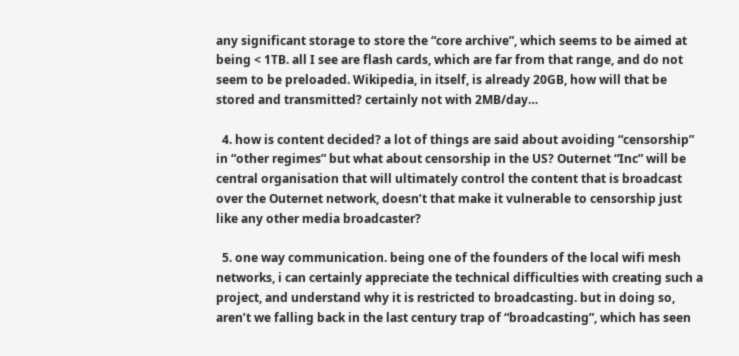any significant storage to store the “core archive”, which seems to be aimed at being < 1TB. all I see are flash cards, which are far from that range, and do not seem to be preloaded. Wikipedia, in itself, is already 20GB, how will that be stored and transmitted? certainly not with 2MB/day…

  4. how is content decided? a lot of things are said about avoiding “censorship” in “other regimes” but what about censorship in the US? Outernet “Inc” will be central organisation that will ultimately control the content that is broadcast over the Outernet network, doesn’t that make it vulnerable to censorship just like any other media broadcaster?

  5. one way communication. being one of the founders of the local wifi mesh networks, i can certainly appreciate the technical difficulties with creating such a project, and understand why it is restricted to broadcasting. but in doing so, aren’t we falling back in the last century trap of “broadcasting”, which has seen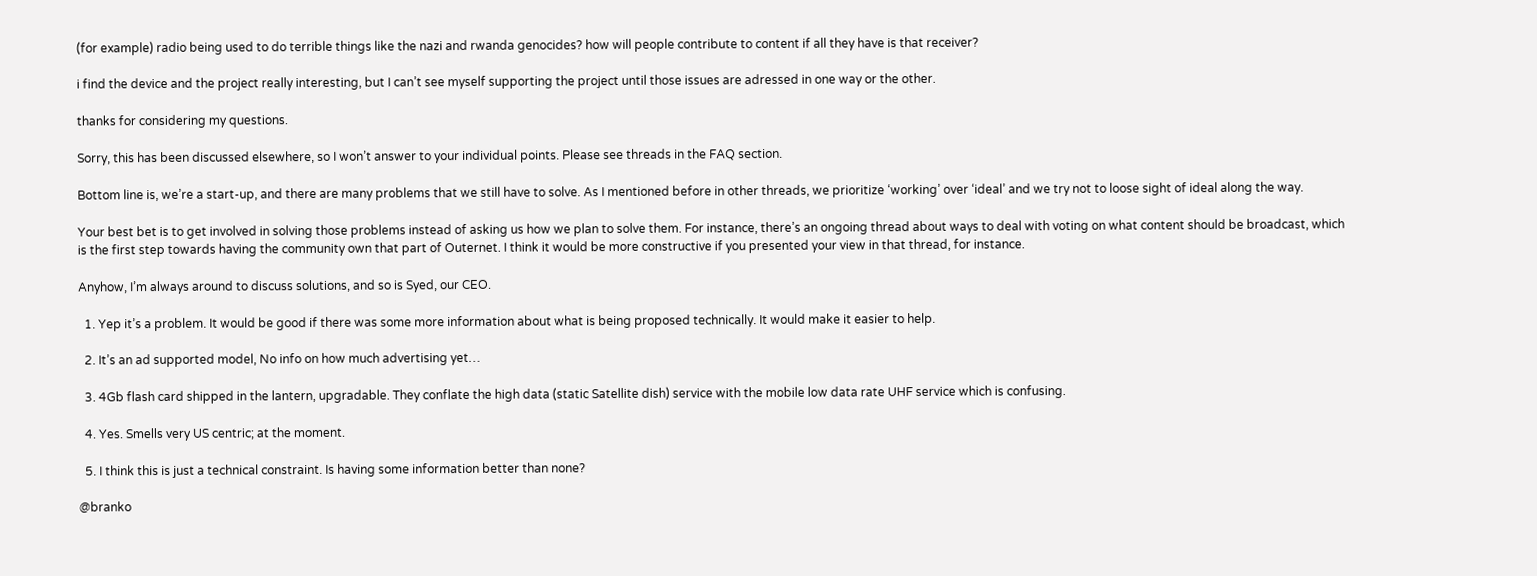(for example) radio being used to do terrible things like the nazi and rwanda genocides? how will people contribute to content if all they have is that receiver?

i find the device and the project really interesting, but I can’t see myself supporting the project until those issues are adressed in one way or the other.

thanks for considering my questions.

Sorry, this has been discussed elsewhere, so I won’t answer to your individual points. Please see threads in the FAQ section.

Bottom line is, we’re a start-up, and there are many problems that we still have to solve. As I mentioned before in other threads, we prioritize ‘working’ over ‘ideal’ and we try not to loose sight of ideal along the way.

Your best bet is to get involved in solving those problems instead of asking us how we plan to solve them. For instance, there’s an ongoing thread about ways to deal with voting on what content should be broadcast, which is the first step towards having the community own that part of Outernet. I think it would be more constructive if you presented your view in that thread, for instance.

Anyhow, I’m always around to discuss solutions, and so is Syed, our CEO.

  1. Yep it’s a problem. It would be good if there was some more information about what is being proposed technically. It would make it easier to help.

  2. It’s an ad supported model, No info on how much advertising yet…

  3. 4Gb flash card shipped in the lantern, upgradable. They conflate the high data (static Satellite dish) service with the mobile low data rate UHF service which is confusing.

  4. Yes. Smells very US centric; at the moment.

  5. I think this is just a technical constraint. Is having some information better than none?

@branko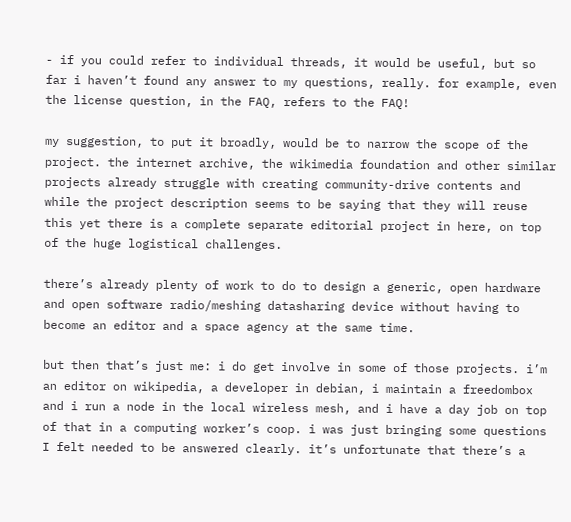- if you could refer to individual threads, it would be useful, but so far i haven’t found any answer to my questions, really. for example, even the license question, in the FAQ, refers to the FAQ!

my suggestion, to put it broadly, would be to narrow the scope of the project. the internet archive, the wikimedia foundation and other similar projects already struggle with creating community-drive contents and while the project description seems to be saying that they will reuse this yet there is a complete separate editorial project in here, on top of the huge logistical challenges.

there’s already plenty of work to do to design a generic, open hardware and open software radio/meshing datasharing device without having to become an editor and a space agency at the same time.

but then that’s just me: i do get involve in some of those projects. i’m an editor on wikipedia, a developer in debian, i maintain a freedombox and i run a node in the local wireless mesh, and i have a day job on top of that in a computing worker’s coop. i was just bringing some questions I felt needed to be answered clearly. it’s unfortunate that there’s a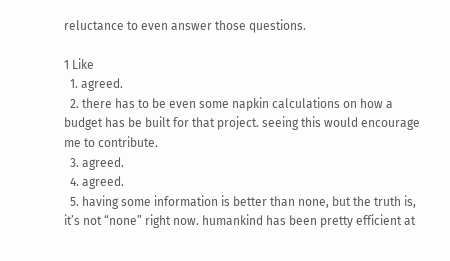reluctance to even answer those questions.

1 Like
  1. agreed.
  2. there has to be even some napkin calculations on how a budget has be built for that project. seeing this would encourage me to contribute.
  3. agreed.
  4. agreed.
  5. having some information is better than none, but the truth is, it’s not “none” right now. humankind has been pretty efficient at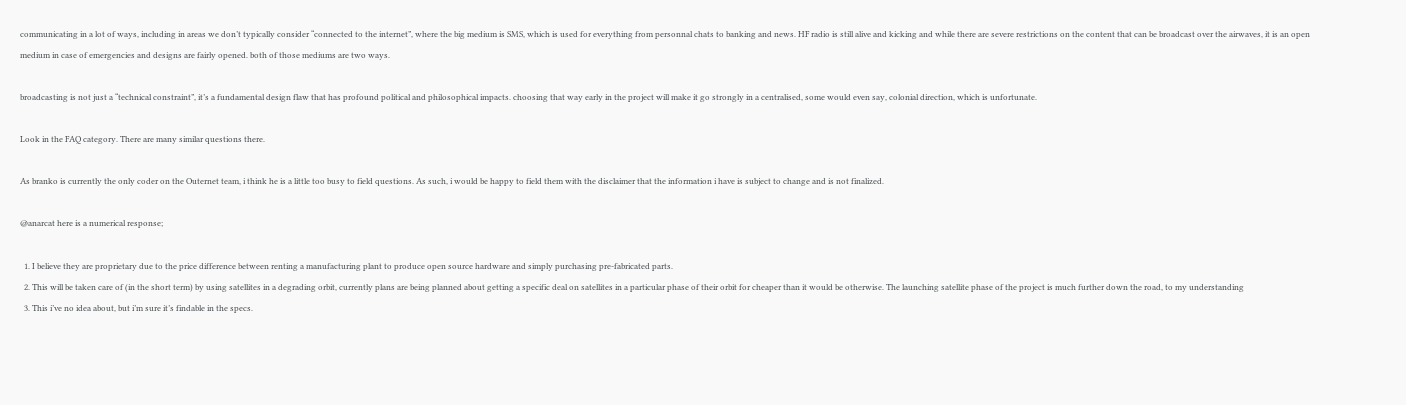communicating in a lot of ways, including in areas we don’t typically consider “connected to the internet”, where the big medium is SMS, which is used for everything from personnal chats to banking and news. HF radio is still alive and kicking and while there are severe restrictions on the content that can be broadcast over the airwaves, it is an open medium in case of emergencies and designs are fairly opened. both of those mediums are two ways.

broadcasting is not just a “technical constraint”, it’s a fundamental design flaw that has profound political and philosophical impacts. choosing that way early in the project will make it go strongly in a centralised, some would even say, colonial direction, which is unfortunate.

Look in the FAQ category. There are many similar questions there.

As branko is currently the only coder on the Outernet team, i think he is a little too busy to field questions. As such, i would be happy to field them with the disclaimer that the information i have is subject to change and is not finalized.

@anarcat here is a numerical response;

  1. I believe they are proprietary due to the price difference between renting a manufacturing plant to produce open source hardware and simply purchasing pre-fabricated parts.
  2. This will be taken care of (in the short term) by using satellites in a degrading orbit, currently plans are being planned about getting a specific deal on satellites in a particular phase of their orbit for cheaper than it would be otherwise. The launching satellite phase of the project is much further down the road, to my understanding
  3. This i’ve no idea about, but i’m sure it’s findable in the specs.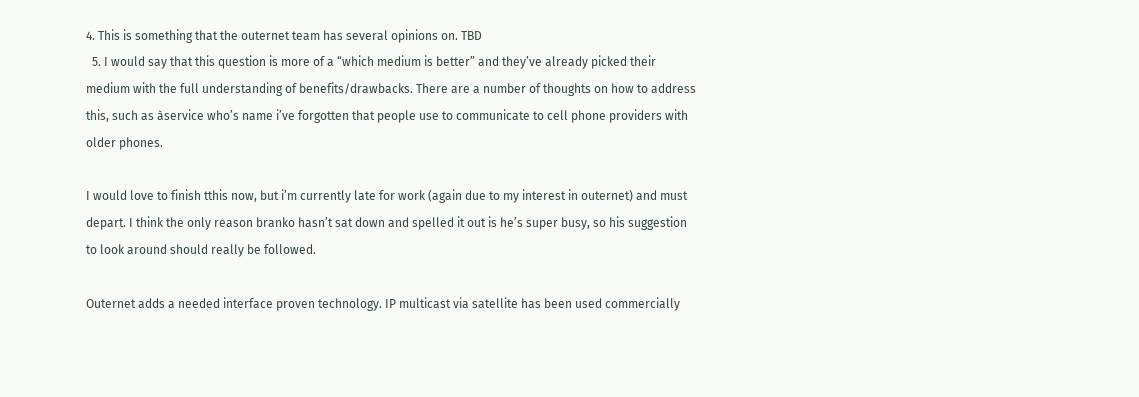4. This is something that the outernet team has several opinions on. TBD
  5. I would say that this question is more of a “which medium is better” and they’ve already picked their medium with the full understanding of benefits/drawbacks. There are a number of thoughts on how to address this, such as àservice who’s name i’ve forgotten that people use to communicate to cell phone providers with older phones.

I would love to finish tthis now, but i’m currently late for work (again due to my interest in outernet) and must depart. I think the only reason branko hasn’t sat down and spelled it out is he’s super busy, so his suggestion to look around should really be followed.

Outernet adds a needed interface proven technology. IP multicast via satellite has been used commercially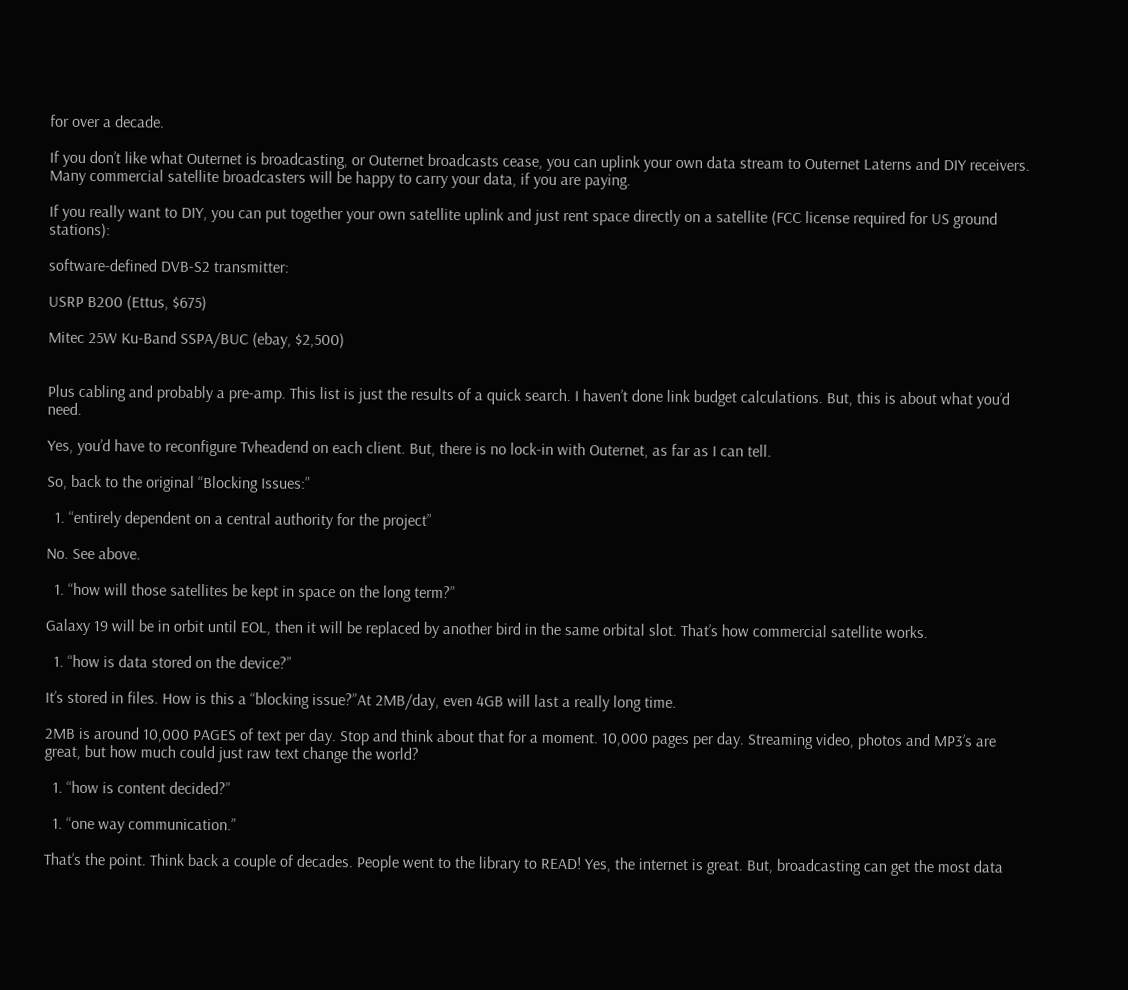for over a decade.

If you don’t like what Outernet is broadcasting, or Outernet broadcasts cease, you can uplink your own data stream to Outernet Laterns and DIY receivers. Many commercial satellite broadcasters will be happy to carry your data, if you are paying.

If you really want to DIY, you can put together your own satellite uplink and just rent space directly on a satellite (FCC license required for US ground stations):

software-defined DVB-S2 transmitter:

USRP B200 (Ettus, $675)

Mitec 25W Ku-Band SSPA/BUC (ebay, $2,500)


Plus cabling and probably a pre-amp. This list is just the results of a quick search. I haven’t done link budget calculations. But, this is about what you’d need.

Yes, you’d have to reconfigure Tvheadend on each client. But, there is no lock-in with Outernet, as far as I can tell.

So, back to the original “Blocking Issues:”

  1. “entirely dependent on a central authority for the project”

No. See above.

  1. “how will those satellites be kept in space on the long term?”

Galaxy 19 will be in orbit until EOL, then it will be replaced by another bird in the same orbital slot. That’s how commercial satellite works.

  1. “how is data stored on the device?”

It’s stored in files. How is this a “blocking issue?”At 2MB/day, even 4GB will last a really long time.

2MB is around 10,000 PAGES of text per day. Stop and think about that for a moment. 10,000 pages per day. Streaming video, photos and MP3’s are great, but how much could just raw text change the world?

  1. “how is content decided?”

  1. “one way communication.”

That’s the point. Think back a couple of decades. People went to the library to READ! Yes, the internet is great. But, broadcasting can get the most data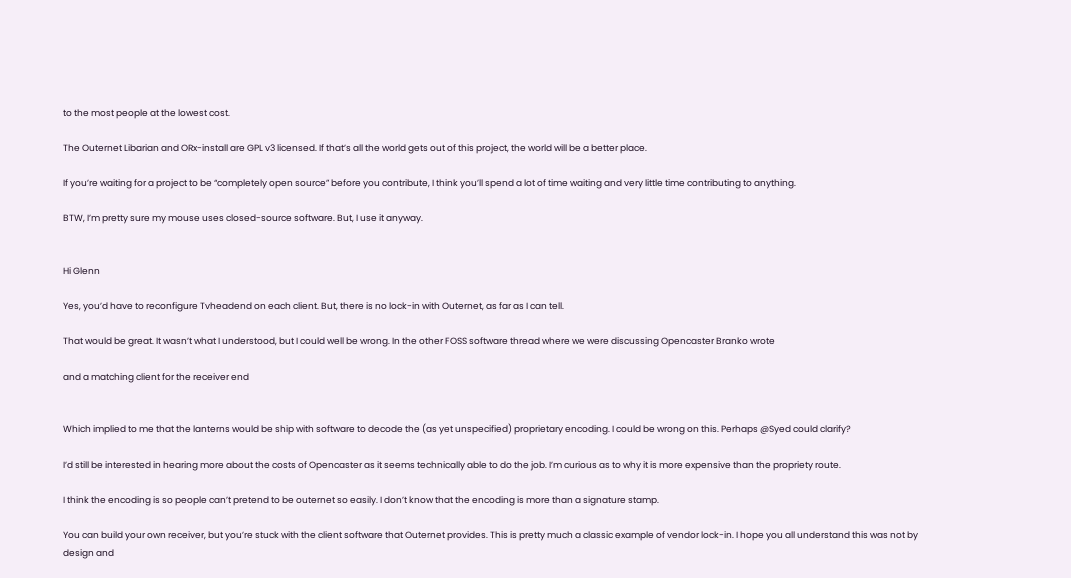to the most people at the lowest cost.

The Outernet Libarian and ORx-install are GPL v3 licensed. If that’s all the world gets out of this project, the world will be a better place.

If you’re waiting for a project to be “completely open source” before you contribute, I think you’ll spend a lot of time waiting and very little time contributing to anything.

BTW, I’m pretty sure my mouse uses closed-source software. But, I use it anyway.


Hi Glenn

Yes, you’d have to reconfigure Tvheadend on each client. But, there is no lock-in with Outernet, as far as I can tell.

That would be great. It wasn’t what I understood, but I could well be wrong. In the other FOSS software thread where we were discussing Opencaster Branko wrote

and a matching client for the receiver end


Which implied to me that the lanterns would be ship with software to decode the (as yet unspecified) proprietary encoding. I could be wrong on this. Perhaps @Syed could clarify?

I’d still be interested in hearing more about the costs of Opencaster as it seems technically able to do the job. I’m curious as to why it is more expensive than the propriety route.

I think the encoding is so people can’t pretend to be outernet so easily. I don’t know that the encoding is more than a signature stamp.

You can build your own receiver, but you’re stuck with the client software that Outernet provides. This is pretty much a classic example of vendor lock-in. I hope you all understand this was not by design and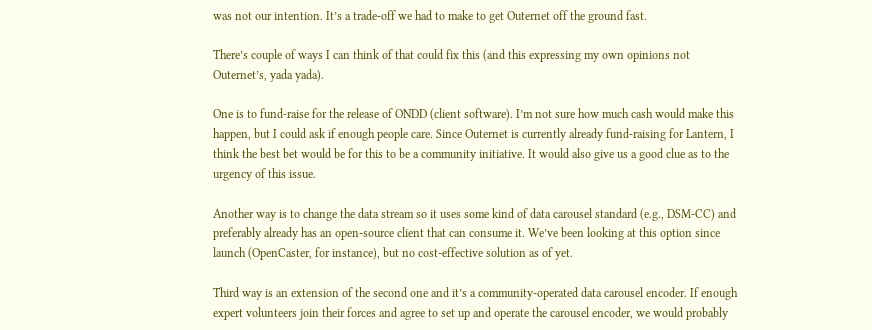was not our intention. It’s a trade-off we had to make to get Outernet off the ground fast.

There’s couple of ways I can think of that could fix this (and this expressing my own opinions not Outernet’s, yada yada).

One is to fund-raise for the release of ONDD (client software). I’m not sure how much cash would make this happen, but I could ask if enough people care. Since Outernet is currently already fund-raising for Lantern, I think the best bet would be for this to be a community initiative. It would also give us a good clue as to the urgency of this issue.

Another way is to change the data stream so it uses some kind of data carousel standard (e.g., DSM-CC) and preferably already has an open-source client that can consume it. We’ve been looking at this option since launch (OpenCaster, for instance), but no cost-effective solution as of yet.

Third way is an extension of the second one and it’s a community-operated data carousel encoder. If enough expert volunteers join their forces and agree to set up and operate the carousel encoder, we would probably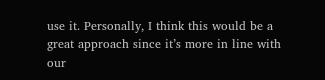use it. Personally, I think this would be a great approach since it’s more in line with our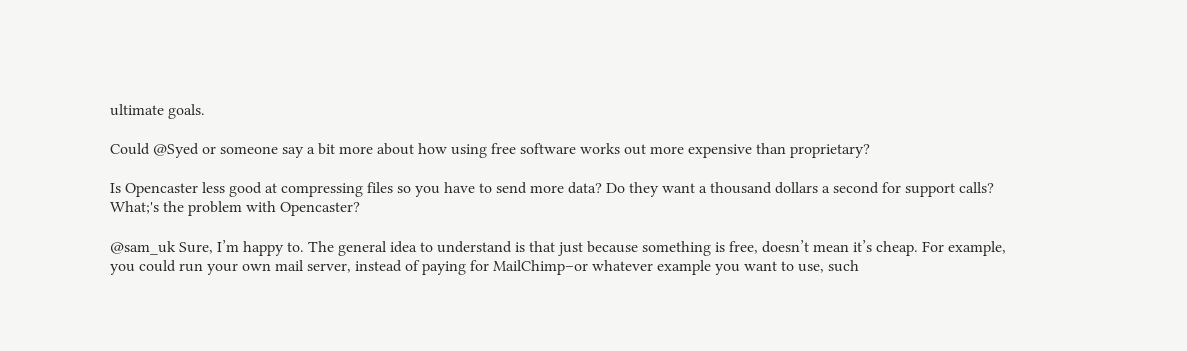ultimate goals.

Could @Syed or someone say a bit more about how using free software works out more expensive than proprietary?

Is Opencaster less good at compressing files so you have to send more data? Do they want a thousand dollars a second for support calls? What;'s the problem with Opencaster?

@sam_uk Sure, I’m happy to. The general idea to understand is that just because something is free, doesn’t mean it’s cheap. For example, you could run your own mail server, instead of paying for MailChimp–or whatever example you want to use, such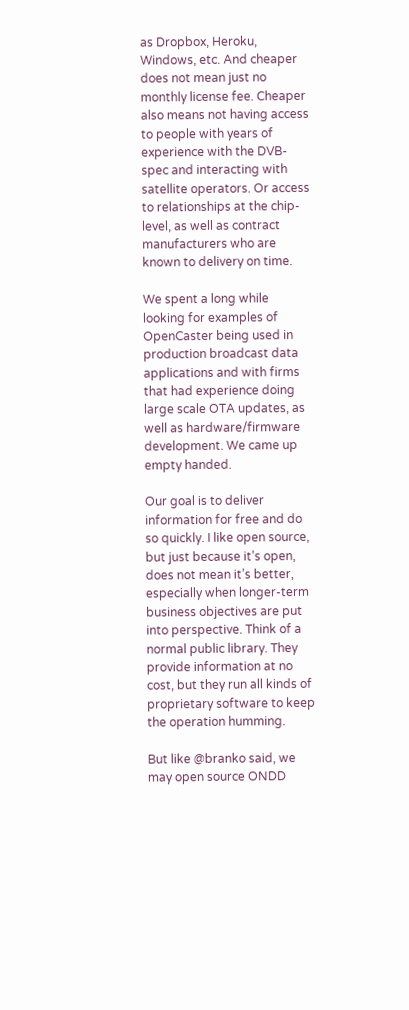as Dropbox, Heroku, Windows, etc. And cheaper does not mean just no monthly license fee. Cheaper also means not having access to people with years of experience with the DVB-spec and interacting with satellite operators. Or access to relationships at the chip-level, as well as contract manufacturers who are known to delivery on time.

We spent a long while looking for examples of OpenCaster being used in production broadcast data applications and with firms that had experience doing large scale OTA updates, as well as hardware/firmware development. We came up empty handed.

Our goal is to deliver information for free and do so quickly. I like open source, but just because it’s open, does not mean it’s better, especially when longer-term business objectives are put into perspective. Think of a normal public library. They provide information at no cost, but they run all kinds of proprietary software to keep the operation humming.

But like @branko said, we may open source ONDD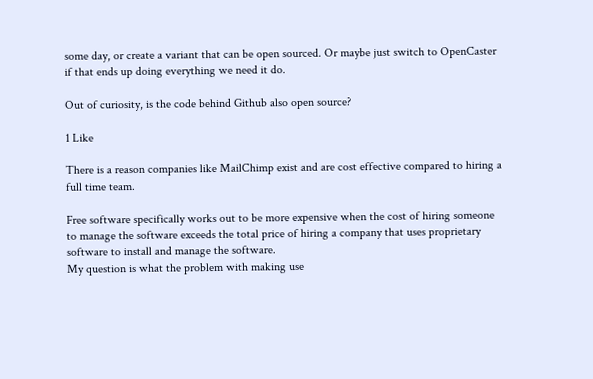some day, or create a variant that can be open sourced. Or maybe just switch to OpenCaster if that ends up doing everything we need it do.

Out of curiosity, is the code behind Github also open source?

1 Like

There is a reason companies like MailChimp exist and are cost effective compared to hiring a full time team.

Free software specifically works out to be more expensive when the cost of hiring someone to manage the software exceeds the total price of hiring a company that uses proprietary software to install and manage the software.
My question is what the problem with making use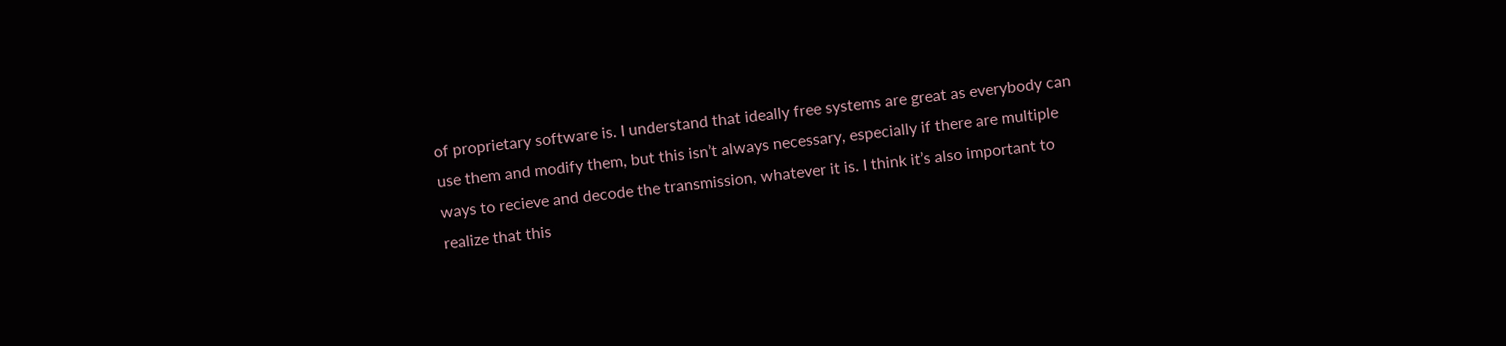of proprietary software is. I understand that ideally free systems are great as everybody can use them and modify them, but this isn’t always necessary, especially if there are multiple ways to recieve and decode the transmission, whatever it is. I think it’s also important to realize that this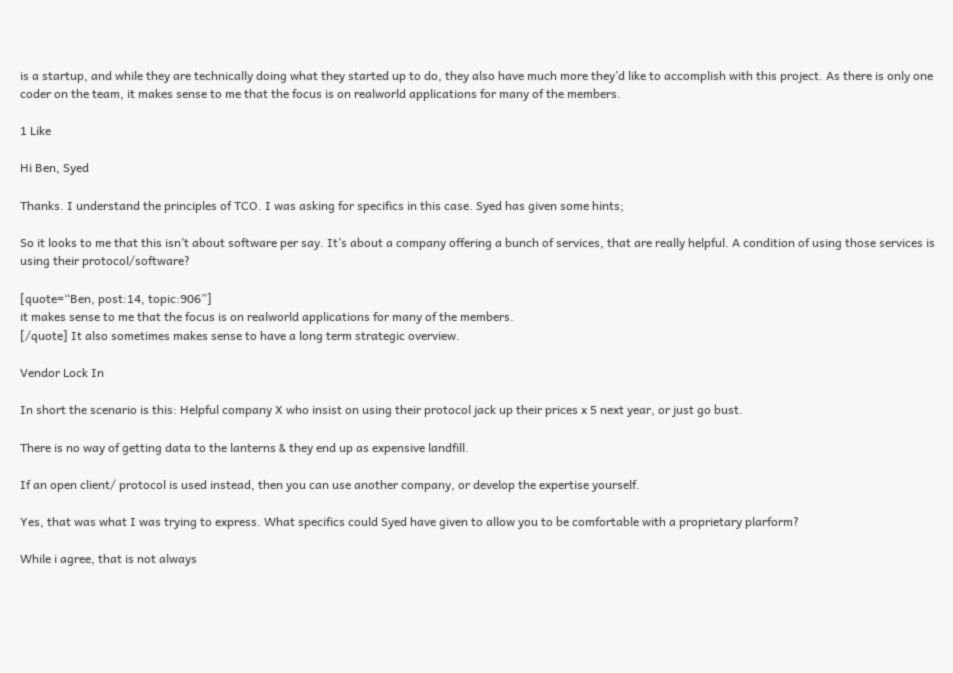is a startup, and while they are technically doing what they started up to do, they also have much more they’d like to accomplish with this project. As there is only one coder on the team, it makes sense to me that the focus is on realworld applications for many of the members.

1 Like

Hi Ben, Syed

Thanks. I understand the principles of TCO. I was asking for specifics in this case. Syed has given some hints;

So it looks to me that this isn’t about software per say. It’s about a company offering a bunch of services, that are really helpful. A condition of using those services is using their protocol/software?

[quote=“Ben, post:14, topic:906”]
it makes sense to me that the focus is on realworld applications for many of the members.
[/quote] It also sometimes makes sense to have a long term strategic overview.

Vendor Lock In

In short the scenario is this: Helpful company X who insist on using their protocol jack up their prices x 5 next year, or just go bust.

There is no way of getting data to the lanterns & they end up as expensive landfill.

If an open client/ protocol is used instead, then you can use another company, or develop the expertise yourself.

Yes, that was what I was trying to express. What specifics could Syed have given to allow you to be comfortable with a proprietary plarform?

While i agree, that is not always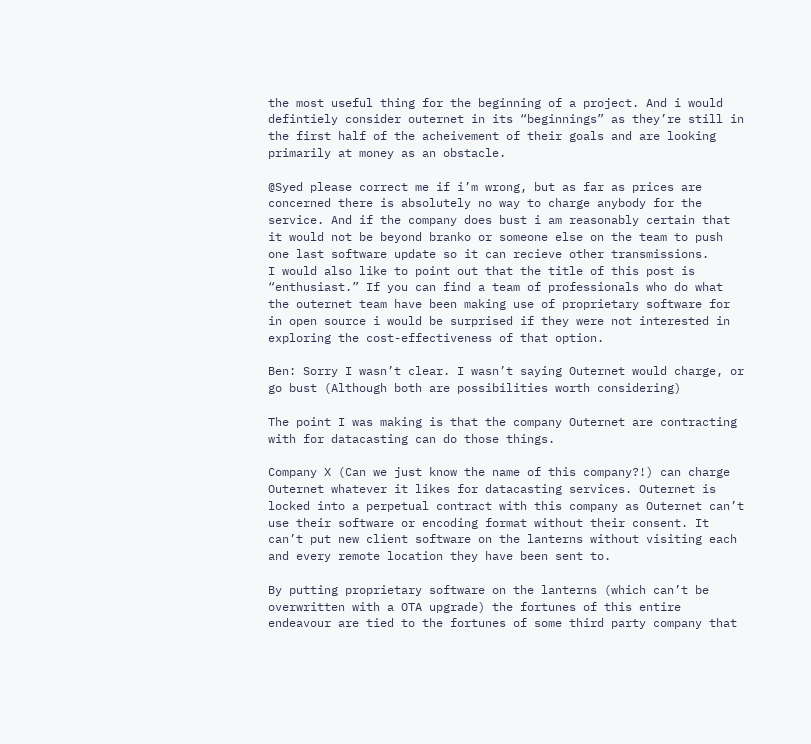the most useful thing for the beginning of a project. And i would defintiely consider outernet in its “beginnings” as they’re still in the first half of the acheivement of their goals and are looking primarily at money as an obstacle.

@Syed please correct me if i’m wrong, but as far as prices are concerned there is absolutely no way to charge anybody for the service. And if the company does bust i am reasonably certain that it would not be beyond branko or someone else on the team to push one last software update so it can recieve other transmissions.
I would also like to point out that the title of this post is “enthusiast.” If you can find a team of professionals who do what the outernet team have been making use of proprietary software for in open source i would be surprised if they were not interested in exploring the cost-effectiveness of that option.

Ben: Sorry I wasn’t clear. I wasn’t saying Outernet would charge, or go bust (Although both are possibilities worth considering)

The point I was making is that the company Outernet are contracting with for datacasting can do those things.

Company X (Can we just know the name of this company?!) can charge Outernet whatever it likes for datacasting services. Outernet is locked into a perpetual contract with this company as Outernet can’t use their software or encoding format without their consent. It can’t put new client software on the lanterns without visiting each and every remote location they have been sent to.

By putting proprietary software on the lanterns (which can’t be overwritten with a OTA upgrade) the fortunes of this entire endeavour are tied to the fortunes of some third party company that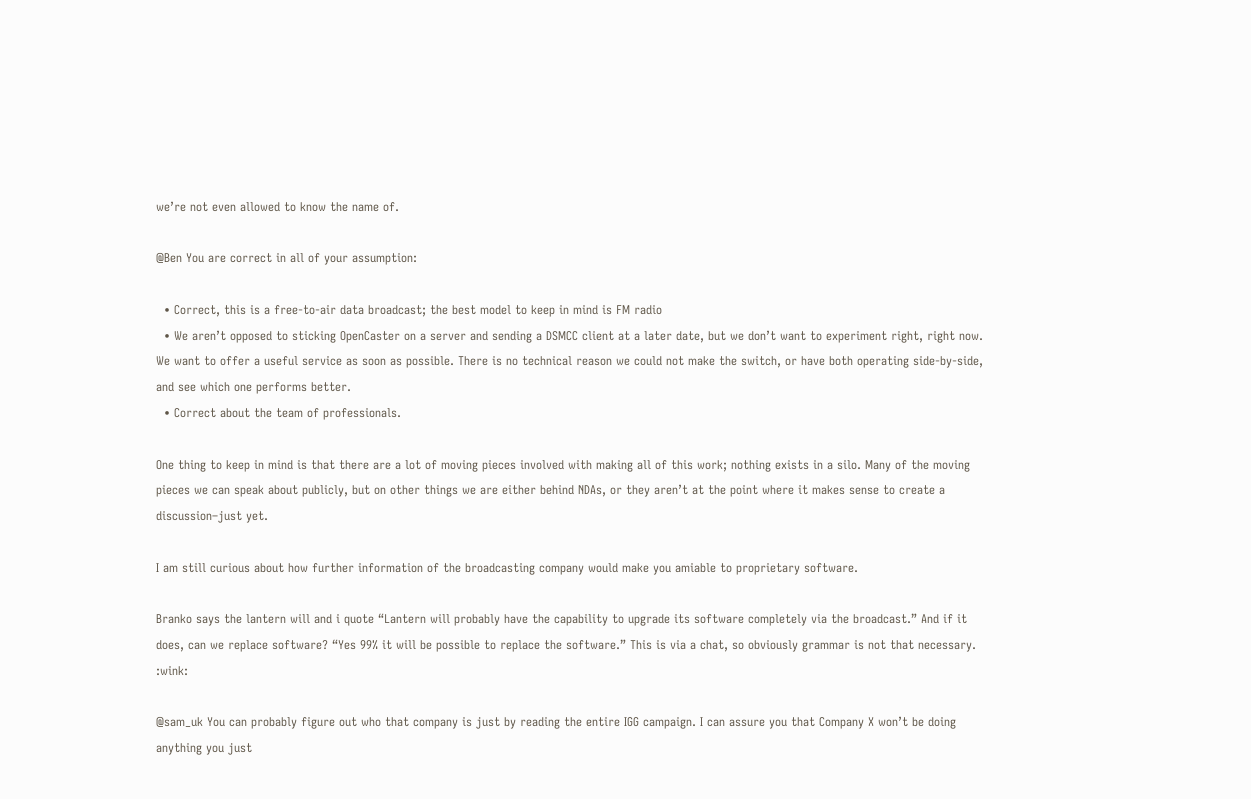we’re not even allowed to know the name of.

@Ben You are correct in all of your assumption:

  • Correct, this is a free-to-air data broadcast; the best model to keep in mind is FM radio
  • We aren’t opposed to sticking OpenCaster on a server and sending a DSMCC client at a later date, but we don’t want to experiment right, right now. We want to offer a useful service as soon as possible. There is no technical reason we could not make the switch, or have both operating side-by-side, and see which one performs better.
  • Correct about the team of professionals.

One thing to keep in mind is that there are a lot of moving pieces involved with making all of this work; nothing exists in a silo. Many of the moving pieces we can speak about publicly, but on other things we are either behind NDAs, or they aren’t at the point where it makes sense to create a discussion–just yet.

I am still curious about how further information of the broadcasting company would make you amiable to proprietary software.

Branko says the lantern will and i quote “Lantern will probably have the capability to upgrade its software completely via the broadcast.” And if it does, can we replace software? “Yes 99% it will be possible to replace the software.” This is via a chat, so obviously grammar is not that necessary. :wink:

@sam_uk You can probably figure out who that company is just by reading the entire IGG campaign. I can assure you that Company X won’t be doing anything you just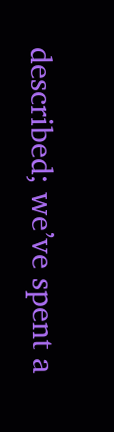described; we’ve spent a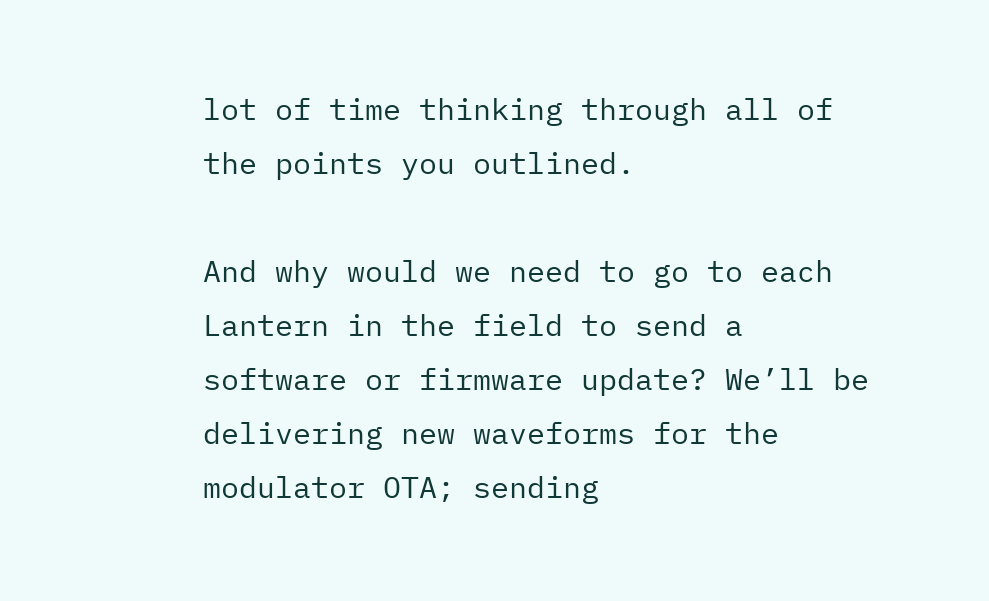lot of time thinking through all of the points you outlined.

And why would we need to go to each Lantern in the field to send a software or firmware update? We’ll be delivering new waveforms for the modulator OTA; sending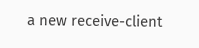a new receive-client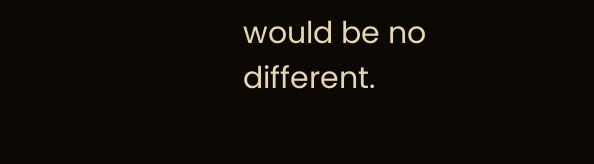would be no different.